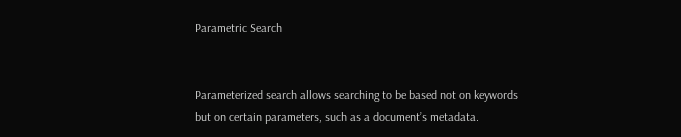Parametric Search


Parameterized search allows searching to be based not on keywords but on certain parameters, such as a document’s metadata.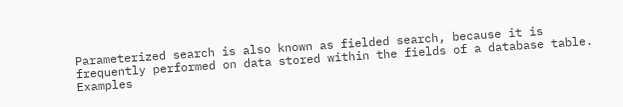Parameterized search is also known as fielded search, because it is frequently performed on data stored within the fields of a database table. Examples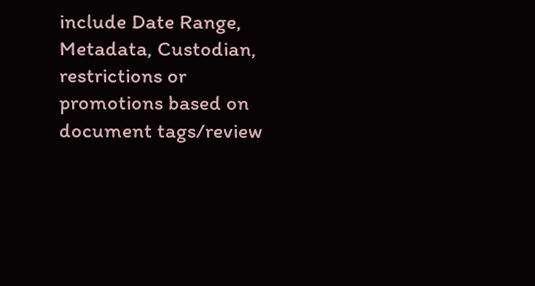include Date Range, Metadata, Custodian, restrictions or promotions based on document tags/review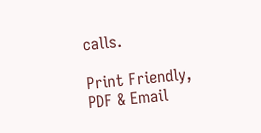calls.

Print Friendly, PDF & Email